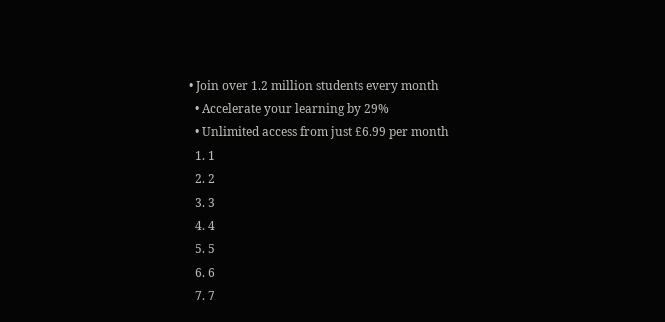• Join over 1.2 million students every month
  • Accelerate your learning by 29%
  • Unlimited access from just £6.99 per month
  1. 1
  2. 2
  3. 3
  4. 4
  5. 5
  6. 6
  7. 7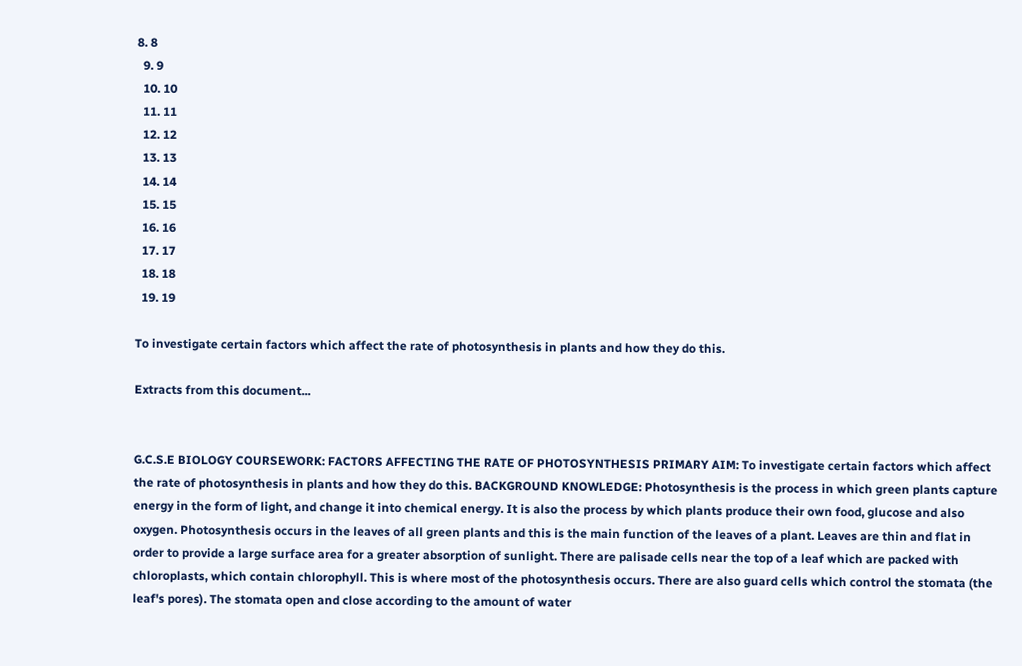8. 8
  9. 9
  10. 10
  11. 11
  12. 12
  13. 13
  14. 14
  15. 15
  16. 16
  17. 17
  18. 18
  19. 19

To investigate certain factors which affect the rate of photosynthesis in plants and how they do this.

Extracts from this document...


G.C.S.E BIOLOGY COURSEWORK: FACTORS AFFECTING THE RATE OF PHOTOSYNTHESIS PRIMARY AIM: To investigate certain factors which affect the rate of photosynthesis in plants and how they do this. BACKGROUND KNOWLEDGE: Photosynthesis is the process in which green plants capture energy in the form of light, and change it into chemical energy. It is also the process by which plants produce their own food, glucose and also oxygen. Photosynthesis occurs in the leaves of all green plants and this is the main function of the leaves of a plant. Leaves are thin and flat in order to provide a large surface area for a greater absorption of sunlight. There are palisade cells near the top of a leaf which are packed with chloroplasts, which contain chlorophyll. This is where most of the photosynthesis occurs. There are also guard cells which control the stomata (the leaf's pores). The stomata open and close according to the amount of water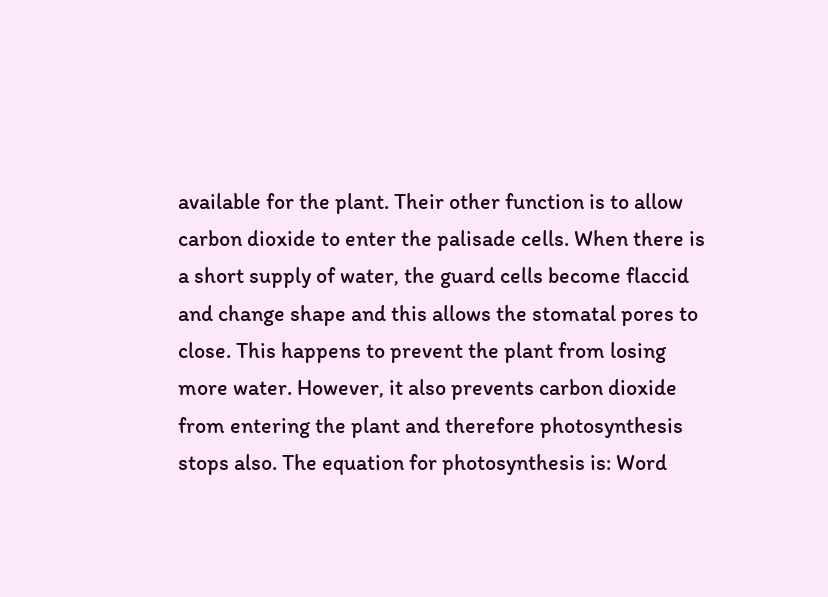available for the plant. Their other function is to allow carbon dioxide to enter the palisade cells. When there is a short supply of water, the guard cells become flaccid and change shape and this allows the stomatal pores to close. This happens to prevent the plant from losing more water. However, it also prevents carbon dioxide from entering the plant and therefore photosynthesis stops also. The equation for photosynthesis is: Word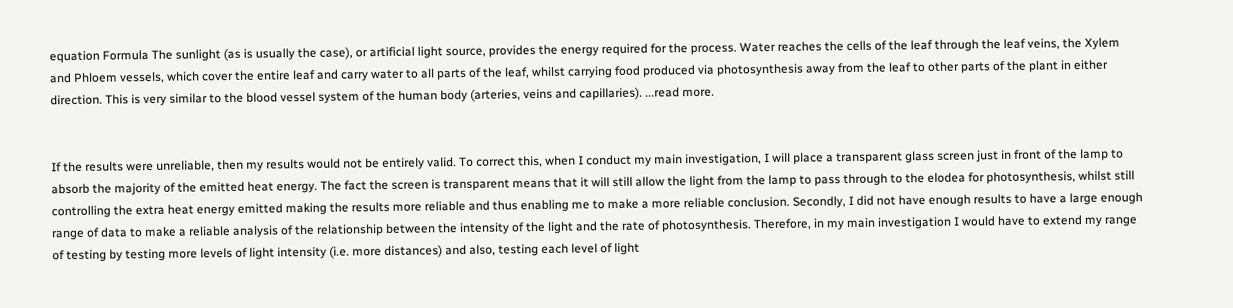equation Formula The sunlight (as is usually the case), or artificial light source, provides the energy required for the process. Water reaches the cells of the leaf through the leaf veins, the Xylem and Phloem vessels, which cover the entire leaf and carry water to all parts of the leaf, whilst carrying food produced via photosynthesis away from the leaf to other parts of the plant in either direction. This is very similar to the blood vessel system of the human body (arteries, veins and capillaries). ...read more.


If the results were unreliable, then my results would not be entirely valid. To correct this, when I conduct my main investigation, I will place a transparent glass screen just in front of the lamp to absorb the majority of the emitted heat energy. The fact the screen is transparent means that it will still allow the light from the lamp to pass through to the elodea for photosynthesis, whilst still controlling the extra heat energy emitted making the results more reliable and thus enabling me to make a more reliable conclusion. Secondly, I did not have enough results to have a large enough range of data to make a reliable analysis of the relationship between the intensity of the light and the rate of photosynthesis. Therefore, in my main investigation I would have to extend my range of testing by testing more levels of light intensity (i.e. more distances) and also, testing each level of light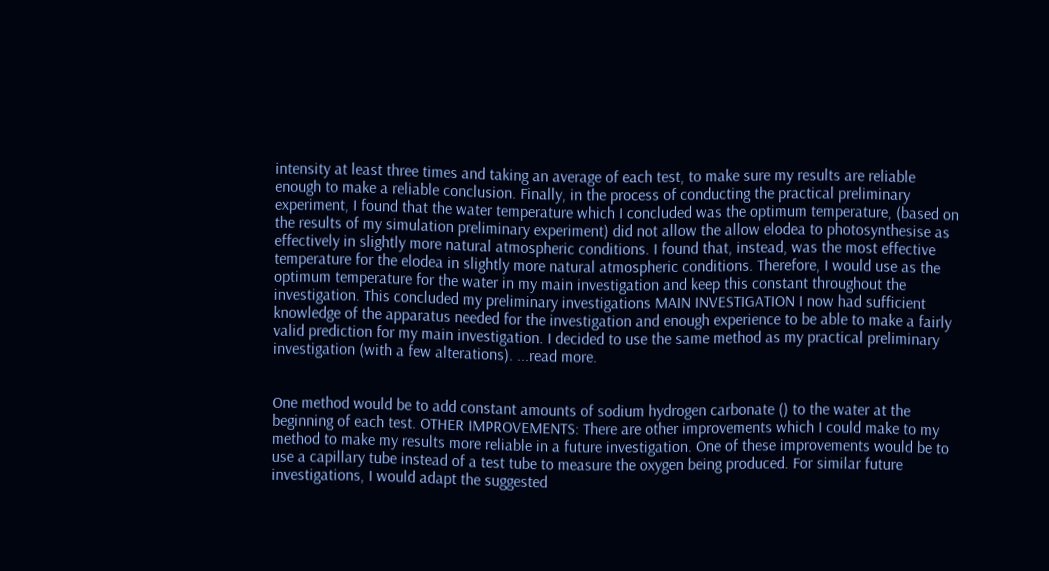intensity at least three times and taking an average of each test, to make sure my results are reliable enough to make a reliable conclusion. Finally, in the process of conducting the practical preliminary experiment, I found that the water temperature which I concluded was the optimum temperature, (based on the results of my simulation preliminary experiment) did not allow the allow elodea to photosynthesise as effectively in slightly more natural atmospheric conditions. I found that, instead, was the most effective temperature for the elodea in slightly more natural atmospheric conditions. Therefore, I would use as the optimum temperature for the water in my main investigation and keep this constant throughout the investigation. This concluded my preliminary investigations MAIN INVESTIGATION I now had sufficient knowledge of the apparatus needed for the investigation and enough experience to be able to make a fairly valid prediction for my main investigation. I decided to use the same method as my practical preliminary investigation (with a few alterations). ...read more.


One method would be to add constant amounts of sodium hydrogen carbonate () to the water at the beginning of each test. OTHER IMPROVEMENTS: There are other improvements which I could make to my method to make my results more reliable in a future investigation. One of these improvements would be to use a capillary tube instead of a test tube to measure the oxygen being produced. For similar future investigations, I would adapt the suggested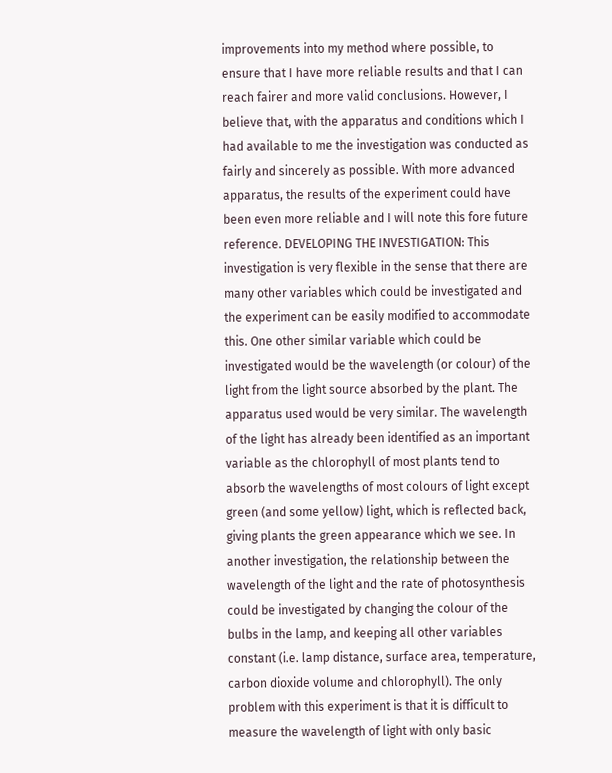improvements into my method where possible, to ensure that I have more reliable results and that I can reach fairer and more valid conclusions. However, I believe that, with the apparatus and conditions which I had available to me the investigation was conducted as fairly and sincerely as possible. With more advanced apparatus, the results of the experiment could have been even more reliable and I will note this fore future reference. DEVELOPING THE INVESTIGATION: This investigation is very flexible in the sense that there are many other variables which could be investigated and the experiment can be easily modified to accommodate this. One other similar variable which could be investigated would be the wavelength (or colour) of the light from the light source absorbed by the plant. The apparatus used would be very similar. The wavelength of the light has already been identified as an important variable as the chlorophyll of most plants tend to absorb the wavelengths of most colours of light except green (and some yellow) light, which is reflected back, giving plants the green appearance which we see. In another investigation, the relationship between the wavelength of the light and the rate of photosynthesis could be investigated by changing the colour of the bulbs in the lamp, and keeping all other variables constant (i.e. lamp distance, surface area, temperature, carbon dioxide volume and chlorophyll). The only problem with this experiment is that it is difficult to measure the wavelength of light with only basic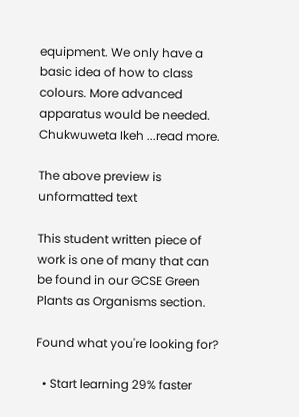equipment. We only have a basic idea of how to class colours. More advanced apparatus would be needed. Chukwuweta Ikeh ...read more.

The above preview is unformatted text

This student written piece of work is one of many that can be found in our GCSE Green Plants as Organisms section.

Found what you're looking for?

  • Start learning 29% faster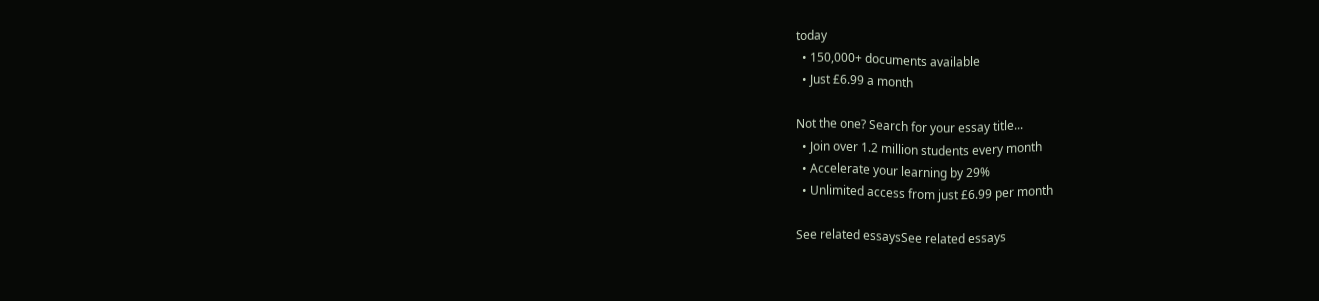today
  • 150,000+ documents available
  • Just £6.99 a month

Not the one? Search for your essay title...
  • Join over 1.2 million students every month
  • Accelerate your learning by 29%
  • Unlimited access from just £6.99 per month

See related essaysSee related essays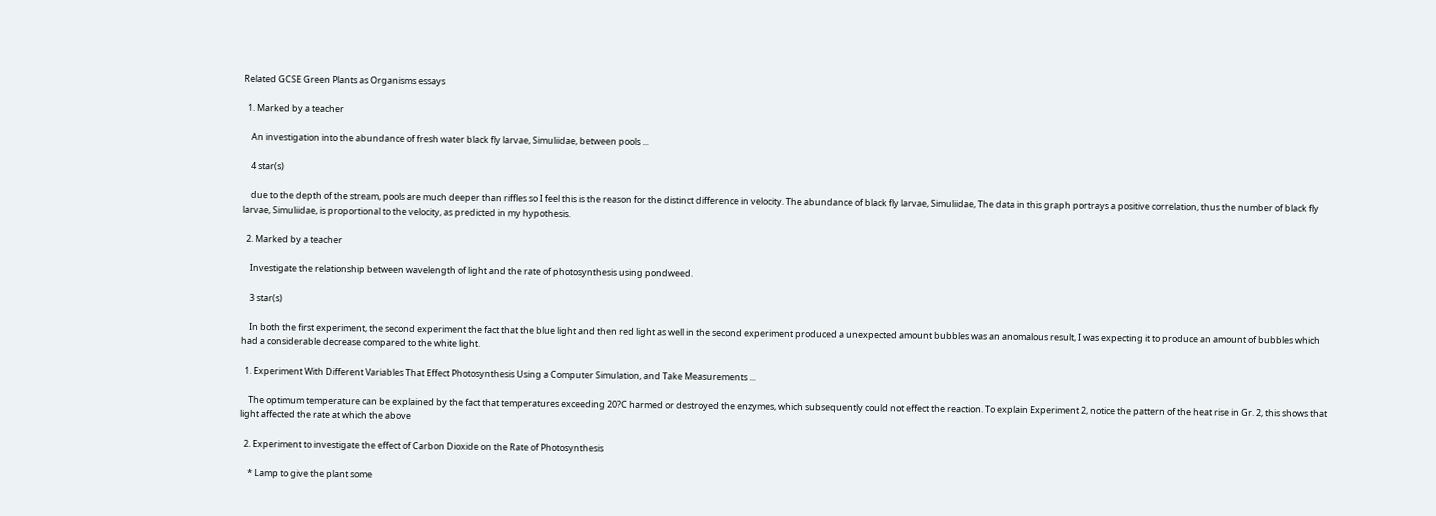Related GCSE Green Plants as Organisms essays

  1. Marked by a teacher

    An investigation into the abundance of fresh water black fly larvae, Simuliidae, between pools ...

    4 star(s)

    due to the depth of the stream, pools are much deeper than riffles so I feel this is the reason for the distinct difference in velocity. The abundance of black fly larvae, Simuliidae, The data in this graph portrays a positive correlation, thus the number of black fly larvae, Simuliidae, is proportional to the velocity, as predicted in my hypothesis.

  2. Marked by a teacher

    Investigate the relationship between wavelength of light and the rate of photosynthesis using pondweed.

    3 star(s)

    In both the first experiment, the second experiment the fact that the blue light and then red light as well in the second experiment produced a unexpected amount bubbles was an anomalous result, I was expecting it to produce an amount of bubbles which had a considerable decrease compared to the white light.

  1. Experiment With Different Variables That Effect Photosynthesis Using a Computer Simulation, and Take Measurements ...

    The optimum temperature can be explained by the fact that temperatures exceeding 20?C harmed or destroyed the enzymes, which subsequently could not effect the reaction. To explain Experiment 2, notice the pattern of the heat rise in Gr. 2, this shows that light affected the rate at which the above

  2. Experiment to investigate the effect of Carbon Dioxide on the Rate of Photosynthesis

    * Lamp to give the plant some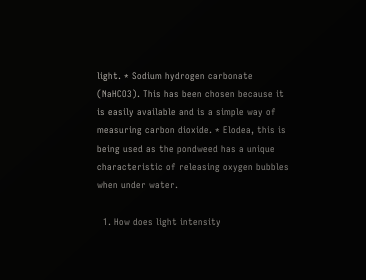light. * Sodium hydrogen carbonate (NaHCO3). This has been chosen because it is easily available and is a simple way of measuring carbon dioxide. * Elodea, this is being used as the pondweed has a unique characteristic of releasing oxygen bubbles when under water.

  1. How does light intensity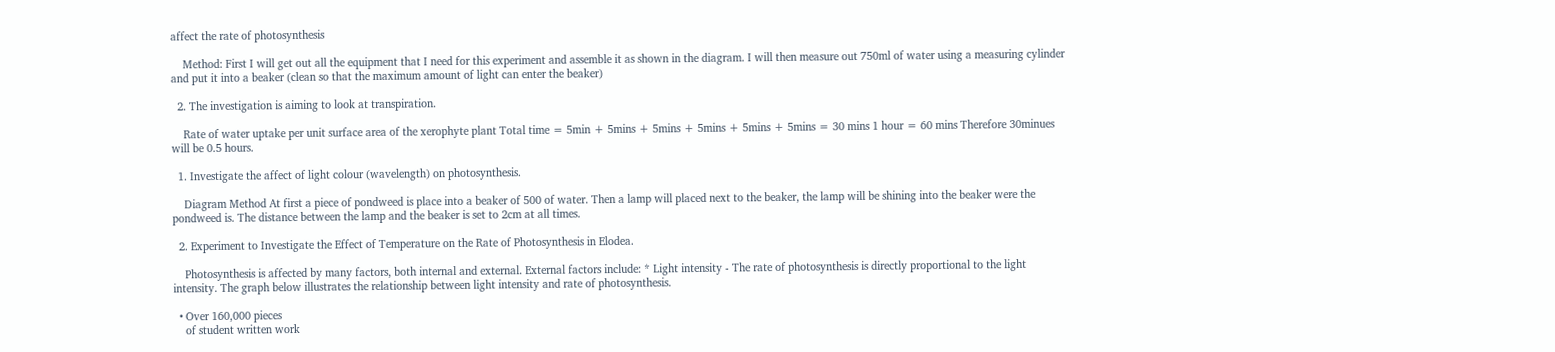affect the rate of photosynthesis

    Method: First I will get out all the equipment that I need for this experiment and assemble it as shown in the diagram. I will then measure out 750ml of water using a measuring cylinder and put it into a beaker (clean so that the maximum amount of light can enter the beaker)

  2. The investigation is aiming to look at transpiration.

    Rate of water uptake per unit surface area of the xerophyte plant Total time = 5min + 5mins + 5mins + 5mins + 5mins + 5mins = 30 mins 1 hour = 60 mins Therefore 30minues will be 0.5 hours.

  1. Investigate the affect of light colour (wavelength) on photosynthesis.

    Diagram Method At first a piece of pondweed is place into a beaker of 500 of water. Then a lamp will placed next to the beaker, the lamp will be shining into the beaker were the pondweed is. The distance between the lamp and the beaker is set to 2cm at all times.

  2. Experiment to Investigate the Effect of Temperature on the Rate of Photosynthesis in Elodea.

    Photosynthesis is affected by many factors, both internal and external. External factors include: * Light intensity - The rate of photosynthesis is directly proportional to the light intensity. The graph below illustrates the relationship between light intensity and rate of photosynthesis.

  • Over 160,000 pieces
    of student written work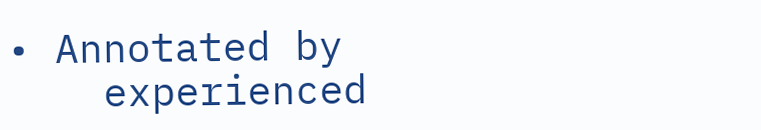• Annotated by
    experienced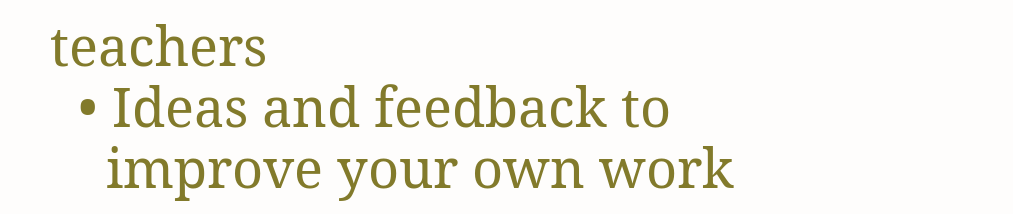teachers
  • Ideas and feedback to
    improve your own work